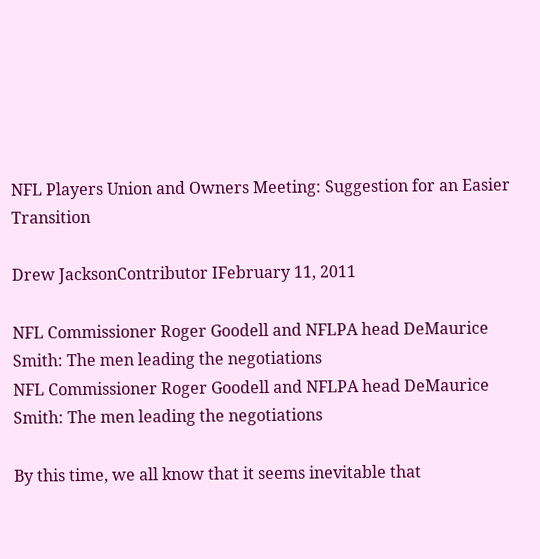NFL Players Union and Owners Meeting: Suggestion for an Easier Transition

Drew JacksonContributor IFebruary 11, 2011

NFL Commissioner Roger Goodell and NFLPA head DeMaurice Smith: The men leading the negotiations
NFL Commissioner Roger Goodell and NFLPA head DeMaurice Smith: The men leading the negotiations

By this time, we all know that it seems inevitable that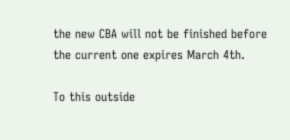the new CBA will not be finished before the current one expires March 4th.

To this outside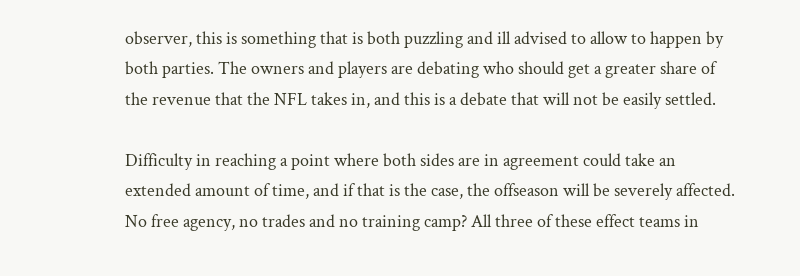observer, this is something that is both puzzling and ill advised to allow to happen by both parties. The owners and players are debating who should get a greater share of the revenue that the NFL takes in, and this is a debate that will not be easily settled.

Difficulty in reaching a point where both sides are in agreement could take an extended amount of time, and if that is the case, the offseason will be severely affected. No free agency, no trades and no training camp? All three of these effect teams in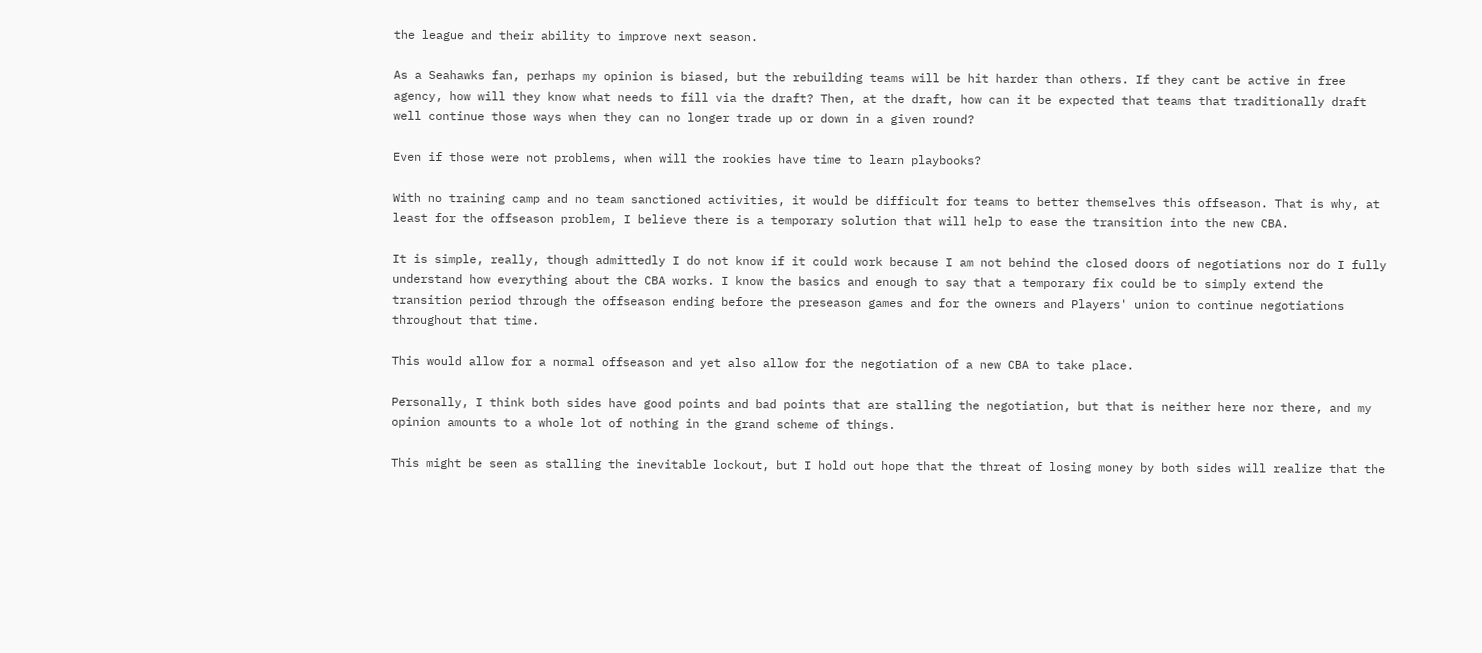the league and their ability to improve next season.

As a Seahawks fan, perhaps my opinion is biased, but the rebuilding teams will be hit harder than others. If they cant be active in free agency, how will they know what needs to fill via the draft? Then, at the draft, how can it be expected that teams that traditionally draft well continue those ways when they can no longer trade up or down in a given round?

Even if those were not problems, when will the rookies have time to learn playbooks?

With no training camp and no team sanctioned activities, it would be difficult for teams to better themselves this offseason. That is why, at least for the offseason problem, I believe there is a temporary solution that will help to ease the transition into the new CBA.

It is simple, really, though admittedly I do not know if it could work because I am not behind the closed doors of negotiations nor do I fully understand how everything about the CBA works. I know the basics and enough to say that a temporary fix could be to simply extend the transition period through the offseason ending before the preseason games and for the owners and Players' union to continue negotiations throughout that time.

This would allow for a normal offseason and yet also allow for the negotiation of a new CBA to take place.

Personally, I think both sides have good points and bad points that are stalling the negotiation, but that is neither here nor there, and my opinion amounts to a whole lot of nothing in the grand scheme of things.

This might be seen as stalling the inevitable lockout, but I hold out hope that the threat of losing money by both sides will realize that the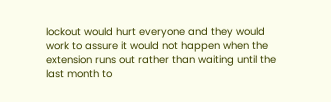lockout would hurt everyone and they would work to assure it would not happen when the extension runs out rather than waiting until the last month to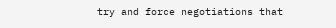try and force negotiations that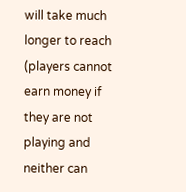will take much longer to reach (players cannot earn money if they are not playing and neither can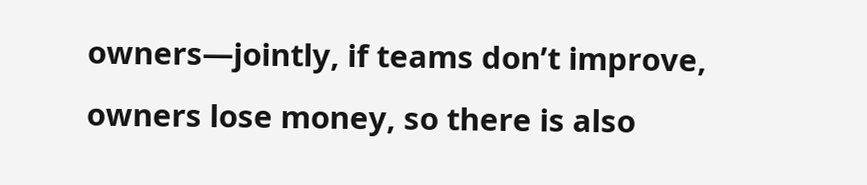owners—jointly, if teams don’t improve, owners lose money, so there is also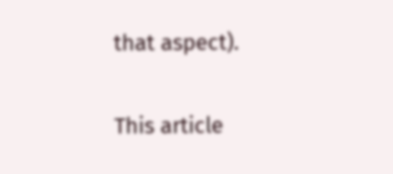that aspect).

This article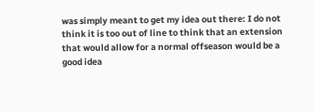was simply meant to get my idea out there: I do not think it is too out of line to think that an extension that would allow for a normal offseason would be a good idea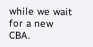while we wait for a new CBA.